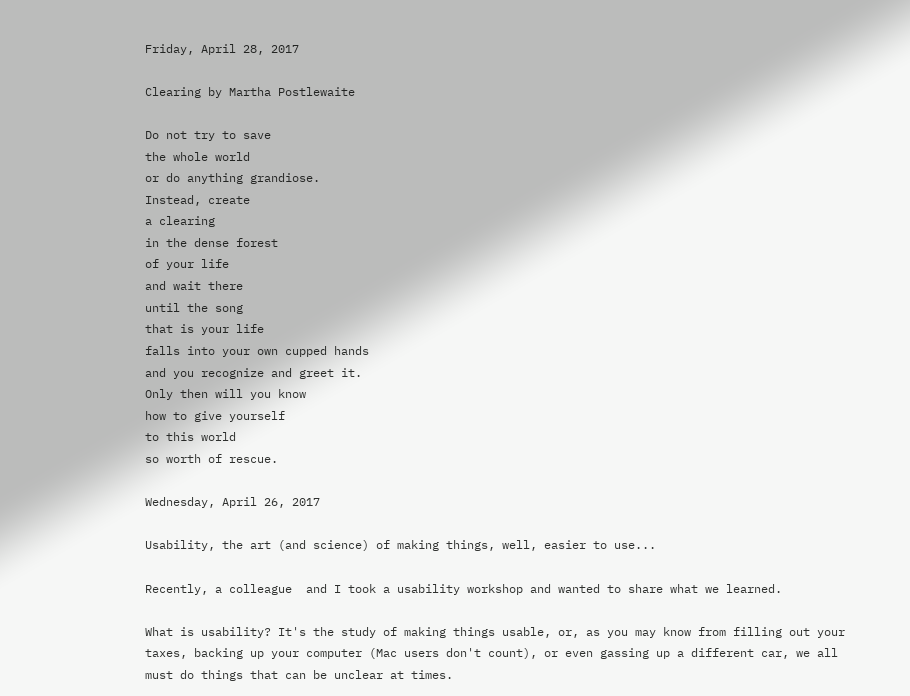Friday, April 28, 2017

Clearing by Martha Postlewaite

Do not try to save
the whole world
or do anything grandiose.
Instead, create
a clearing
in the dense forest
of your life
and wait there
until the song
that is your life
falls into your own cupped hands
and you recognize and greet it.
Only then will you know
how to give yourself
to this world
so worth of rescue.

Wednesday, April 26, 2017

Usability, the art (and science) of making things, well, easier to use...

Recently, a colleague  and I took a usability workshop and wanted to share what we learned.

What is usability? It's the study of making things usable, or, as you may know from filling out your taxes, backing up your computer (Mac users don't count), or even gassing up a different car, we all must do things that can be unclear at times.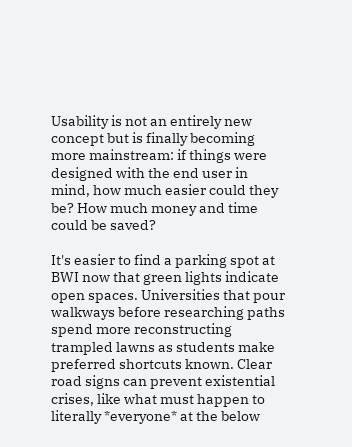Usability is not an entirely new concept but is finally becoming more mainstream: if things were designed with the end user in mind, how much easier could they be? How much money and time could be saved?

It's easier to find a parking spot at BWI now that green lights indicate open spaces. Universities that pour walkways before researching paths spend more reconstructing trampled lawns as students make preferred shortcuts known. Clear road signs can prevent existential crises, like what must happen to literally *everyone* at the below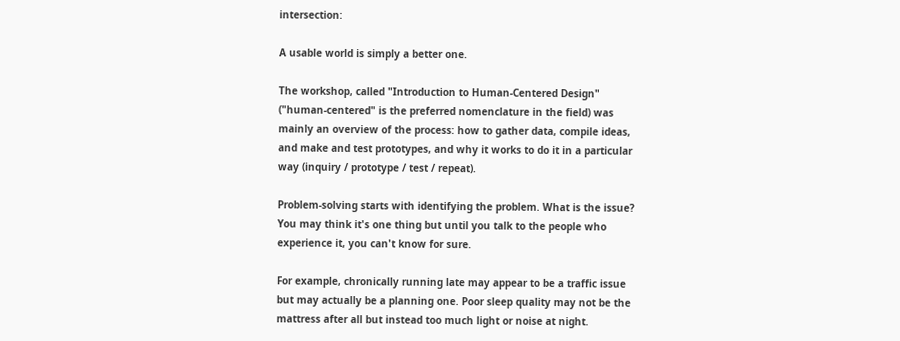intersection:

A usable world is simply a better one.

The workshop, called "Introduction to Human-Centered Design" ("human-centered" is the preferred nomenclature in the field) was mainly an overview of the process: how to gather data, compile ideas, and make and test prototypes, and why it works to do it in a particular way (inquiry / prototype / test / repeat).

Problem-solving starts with identifying the problem. What is the issue? You may think it's one thing but until you talk to the people who experience it, you can't know for sure.

For example, chronically running late may appear to be a traffic issue but may actually be a planning one. Poor sleep quality may not be the mattress after all but instead too much light or noise at night.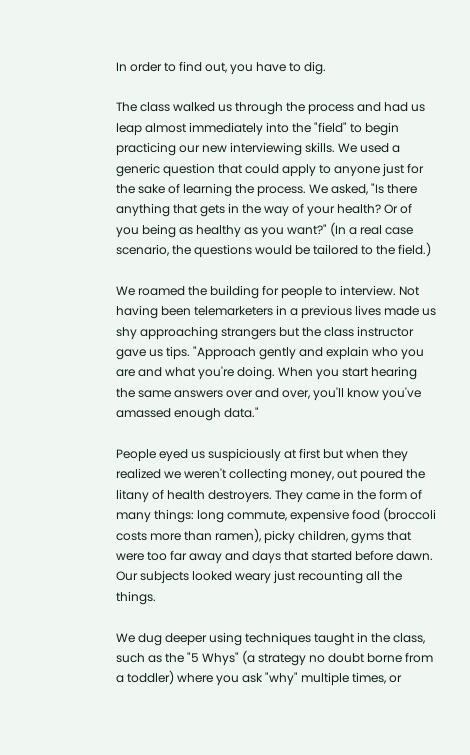In order to find out, you have to dig.

The class walked us through the process and had us leap almost immediately into the "field" to begin practicing our new interviewing skills. We used a generic question that could apply to anyone just for the sake of learning the process. We asked, "Is there anything that gets in the way of your health? Or of you being as healthy as you want?" (In a real case scenario, the questions would be tailored to the field.)

We roamed the building for people to interview. Not having been telemarketers in a previous lives made us shy approaching strangers but the class instructor gave us tips. "Approach gently and explain who you are and what you're doing. When you start hearing the same answers over and over, you'll know you've amassed enough data."

People eyed us suspiciously at first but when they realized we weren't collecting money, out poured the litany of health destroyers. They came in the form of many things: long commute, expensive food (broccoli costs more than ramen), picky children, gyms that were too far away and days that started before dawn. Our subjects looked weary just recounting all the things.

We dug deeper using techniques taught in the class, such as the "5 Whys" (a strategy no doubt borne from a toddler) where you ask "why" multiple times, or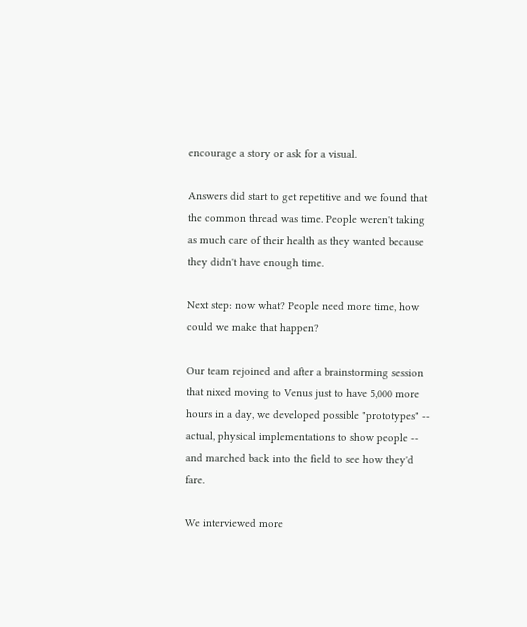encourage a story or ask for a visual.

Answers did start to get repetitive and we found that the common thread was time. People weren't taking as much care of their health as they wanted because they didn't have enough time.

Next step: now what? People need more time, how could we make that happen?

Our team rejoined and after a brainstorming session that nixed moving to Venus just to have 5,000 more hours in a day, we developed possible "prototypes" -- actual, physical implementations to show people -- and marched back into the field to see how they'd fare.

We interviewed more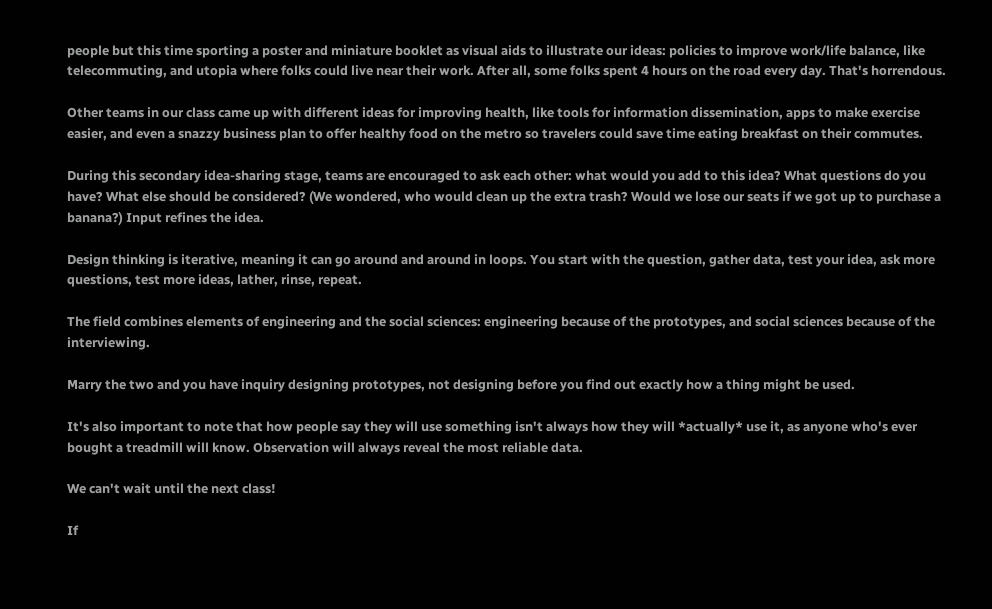people but this time sporting a poster and miniature booklet as visual aids to illustrate our ideas: policies to improve work/life balance, like telecommuting, and utopia where folks could live near their work. After all, some folks spent 4 hours on the road every day. That's horrendous.

Other teams in our class came up with different ideas for improving health, like tools for information dissemination, apps to make exercise easier, and even a snazzy business plan to offer healthy food on the metro so travelers could save time eating breakfast on their commutes.

During this secondary idea-sharing stage, teams are encouraged to ask each other: what would you add to this idea? What questions do you have? What else should be considered? (We wondered, who would clean up the extra trash? Would we lose our seats if we got up to purchase a banana?) Input refines the idea.

Design thinking is iterative, meaning it can go around and around in loops. You start with the question, gather data, test your idea, ask more questions, test more ideas, lather, rinse, repeat.

The field combines elements of engineering and the social sciences: engineering because of the prototypes, and social sciences because of the interviewing.

Marry the two and you have inquiry designing prototypes, not designing before you find out exactly how a thing might be used.

It's also important to note that how people say they will use something isn't always how they will *actually* use it, as anyone who's ever bought a treadmill will know. Observation will always reveal the most reliable data.

We can't wait until the next class!

If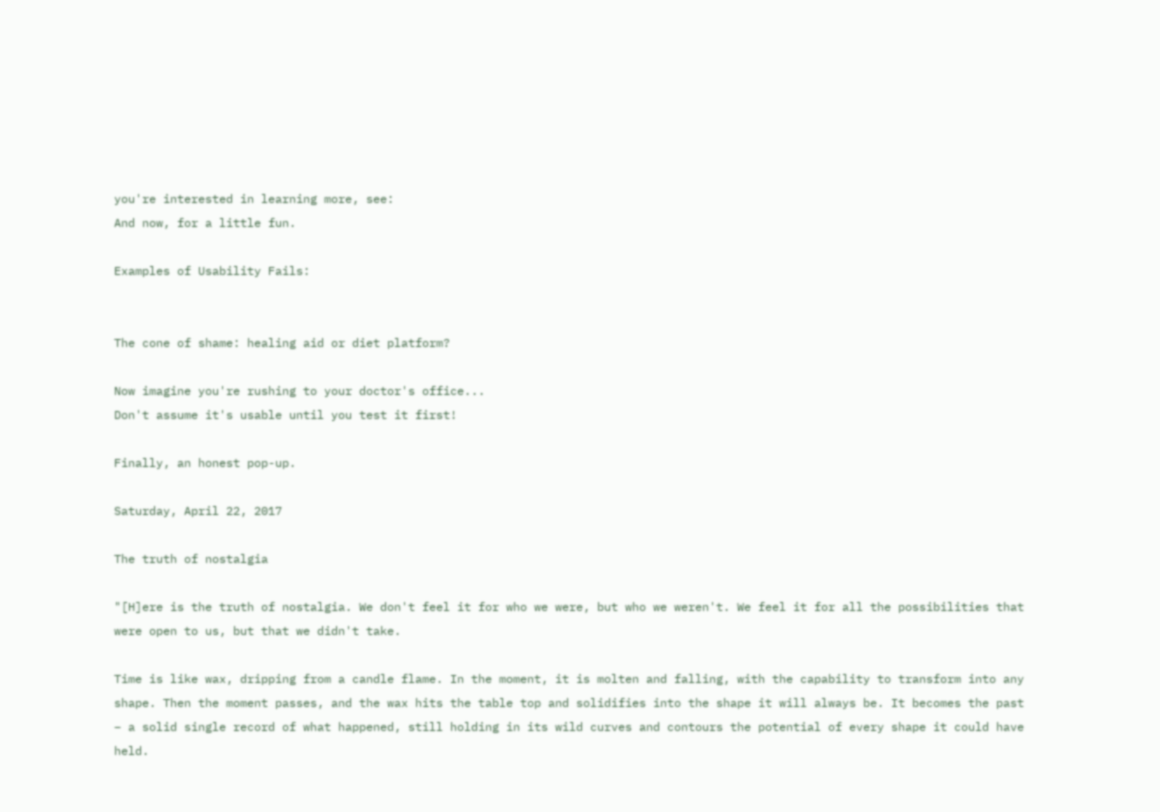you're interested in learning more, see:
And now, for a little fun.

Examples of Usability Fails:


The cone of shame: healing aid or diet platform?

Now imagine you're rushing to your doctor's office...
Don't assume it's usable until you test it first!

Finally, an honest pop-up.

Saturday, April 22, 2017

The truth of nostalgia

"[H]ere is the truth of nostalgia. We don't feel it for who we were, but who we weren't. We feel it for all the possibilities that were open to us, but that we didn't take.

Time is like wax, dripping from a candle flame. In the moment, it is molten and falling, with the capability to transform into any shape. Then the moment passes, and the wax hits the table top and solidifies into the shape it will always be. It becomes the past – a solid single record of what happened, still holding in its wild curves and contours the potential of every shape it could have held.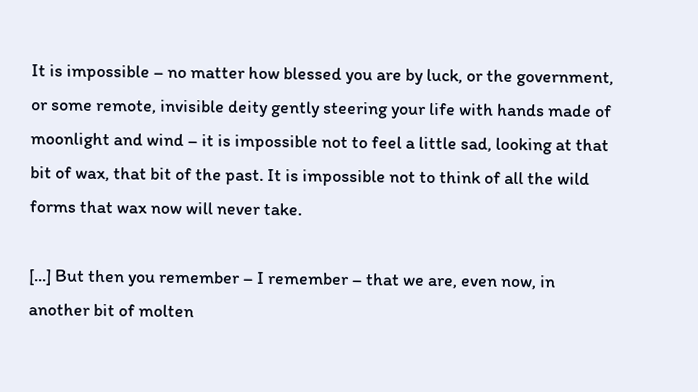It is impossible – no matter how blessed you are by luck, or the government, or some remote, invisible deity gently steering your life with hands made of moonlight and wind – it is impossible not to feel a little sad, looking at that bit of wax, that bit of the past. It is impossible not to think of all the wild forms that wax now will never take.

[...] But then you remember – I remember – that we are, even now, in another bit of molten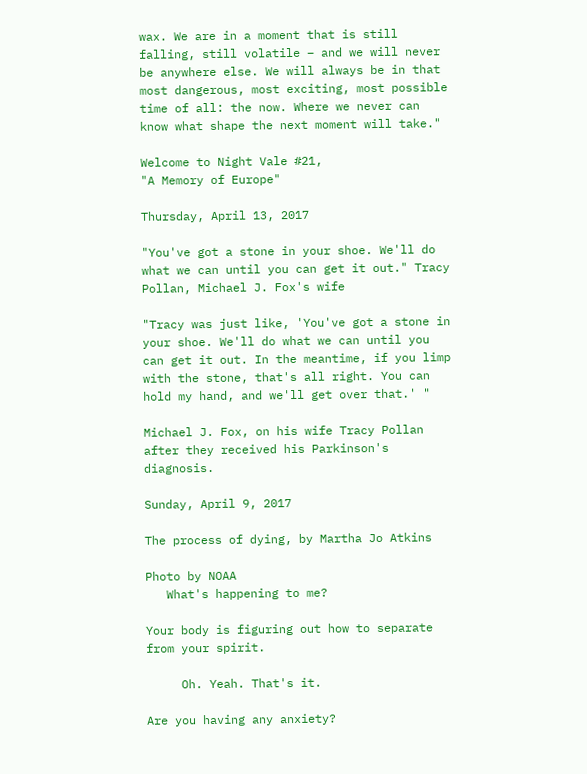wax. We are in a moment that is still falling, still volatile – and we will never be anywhere else. We will always be in that most dangerous, most exciting, most possible time of all: the now. Where we never can know what shape the next moment will take."

Welcome to Night Vale #21,
"A Memory of Europe"

Thursday, April 13, 2017

"You've got a stone in your shoe. We'll do what we can until you can get it out." Tracy Pollan, Michael J. Fox's wife

"Tracy was just like, 'You've got a stone in your shoe. We'll do what we can until you can get it out. In the meantime, if you limp with the stone, that's all right. You can hold my hand, and we'll get over that.' "

Michael J. Fox, on his wife Tracy Pollan after they received his Parkinson's diagnosis.

Sunday, April 9, 2017

The process of dying, by Martha Jo Atkins

Photo by NOAA
   What's happening to me?

Your body is figuring out how to separate from your spirit.

     Oh. Yeah. That's it.

Are you having any anxiety?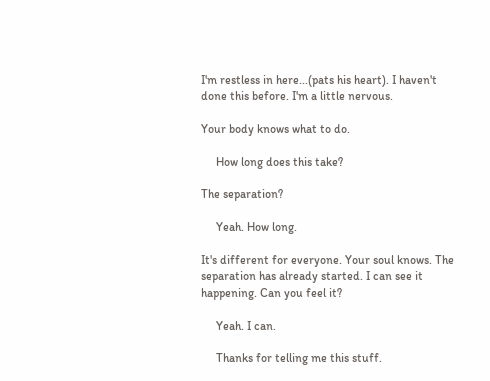I'm restless in here...(pats his heart). I haven't done this before. I'm a little nervous.

Your body knows what to do.

     How long does this take?

The separation?

     Yeah. How long.

It's different for everyone. Your soul knows. The separation has already started. I can see it happening. Can you feel it?

     Yeah. I can.

     Thanks for telling me this stuff.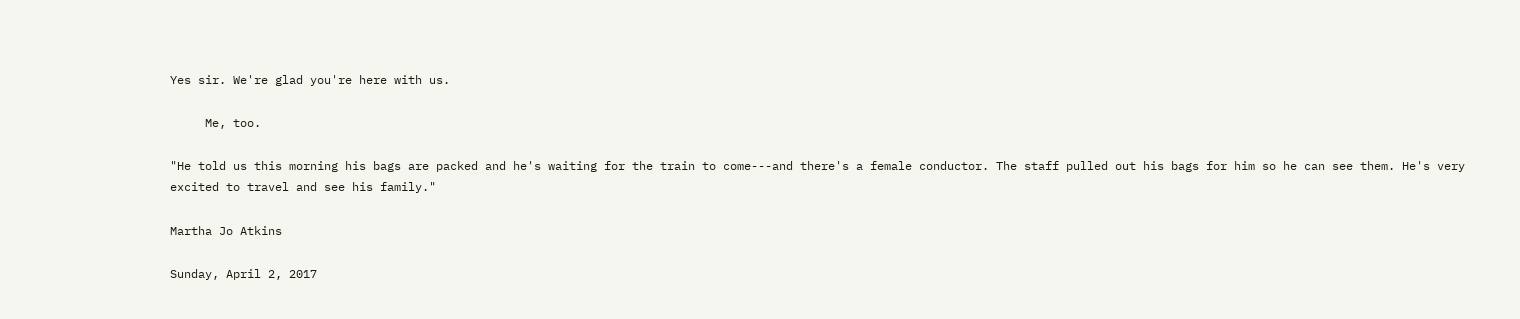Yes sir. We're glad you're here with us.

     Me, too.

"He told us this morning his bags are packed and he's waiting for the train to come---and there's a female conductor. The staff pulled out his bags for him so he can see them. He's very excited to travel and see his family."

Martha Jo Atkins

Sunday, April 2, 2017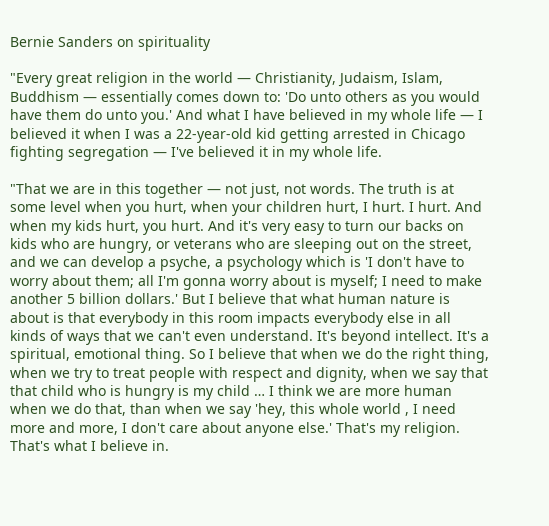Bernie Sanders on spirituality

"Every great religion in the world — Christianity, Judaism, Islam, Buddhism — essentially comes down to: 'Do unto others as you would have them do unto you.' And what I have believed in my whole life — I believed it when I was a 22-year-old kid getting arrested in Chicago fighting segregation — I've believed it in my whole life.

"That we are in this together — not just, not words. The truth is at some level when you hurt, when your children hurt, I hurt. I hurt. And when my kids hurt, you hurt. And it's very easy to turn our backs on kids who are hungry, or veterans who are sleeping out on the street, and we can develop a psyche, a psychology which is 'I don't have to worry about them; all I'm gonna worry about is myself; I need to make another 5 billion dollars.' But I believe that what human nature is about is that everybody in this room impacts everybody else in all kinds of ways that we can't even understand. It's beyond intellect. It's a spiritual, emotional thing. So I believe that when we do the right thing, when we try to treat people with respect and dignity, when we say that that child who is hungry is my child … I think we are more human when we do that, than when we say 'hey, this whole world , I need more and more, I don't care about anyone else.' That's my religion. That's what I believe in.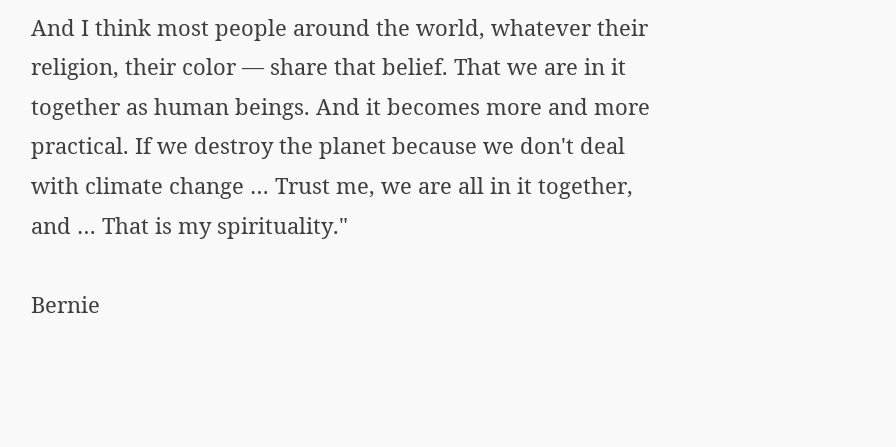And I think most people around the world, whatever their religion, their color — share that belief. That we are in it together as human beings. And it becomes more and more practical. If we destroy the planet because we don't deal with climate change … Trust me, we are all in it together, and … That is my spirituality."

Bernie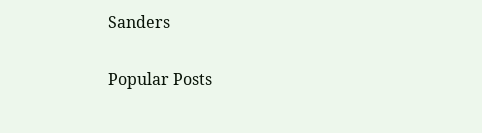Sanders

Popular Posts